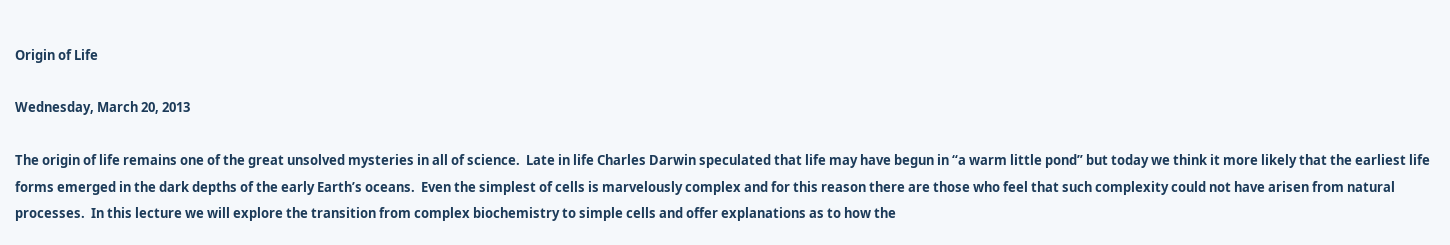Origin of Life

Wednesday, March 20, 2013

The origin of life remains one of the great unsolved mysteries in all of science.  Late in life Charles Darwin speculated that life may have begun in “a warm little pond” but today we think it more likely that the earliest life forms emerged in the dark depths of the early Earth’s oceans.  Even the simplest of cells is marvelously complex and for this reason there are those who feel that such complexity could not have arisen from natural processes.  In this lecture we will explore the transition from complex biochemistry to simple cells and offer explanations as to how the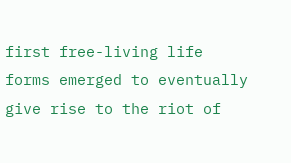first free-living life forms emerged to eventually give rise to the riot of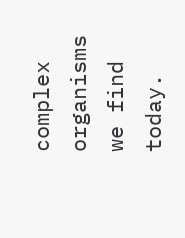complex organisms we find today.